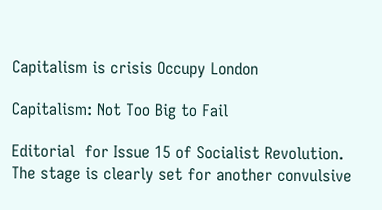Capitalism is crisis Occupy London

Capitalism: Not Too Big to Fail

Editorial  for Issue 15 of Socialist Revolution. The stage is clearly set for another convulsive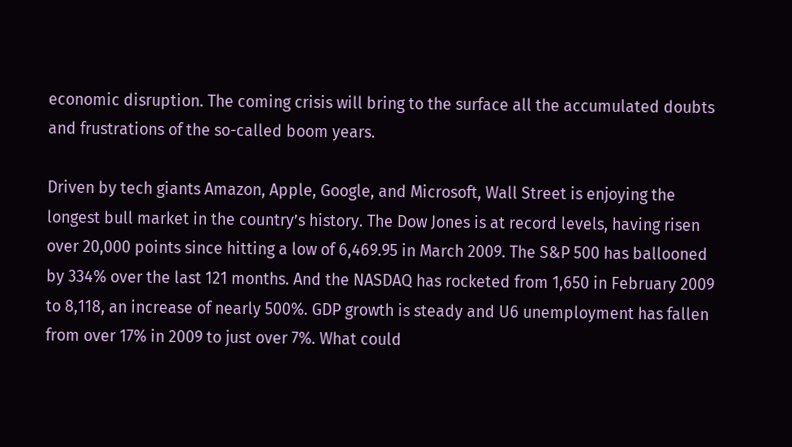economic disruption. The coming crisis will bring to the surface all the accumulated doubts and frustrations of the so-called boom years.

Driven by tech giants Amazon, Apple, Google, and Microsoft, Wall Street is enjoying the longest bull market in the country’s history. The Dow Jones is at record levels, having risen over 20,000 points since hitting a low of 6,469.95 in March 2009. The S&P 500 has ballooned by 334% over the last 121 months. And the NASDAQ has rocketed from 1,650 in February 2009 to 8,118, an increase of nearly 500%. GDP growth is steady and U6 unemployment has fallen from over 17% in 2009 to just over 7%. What could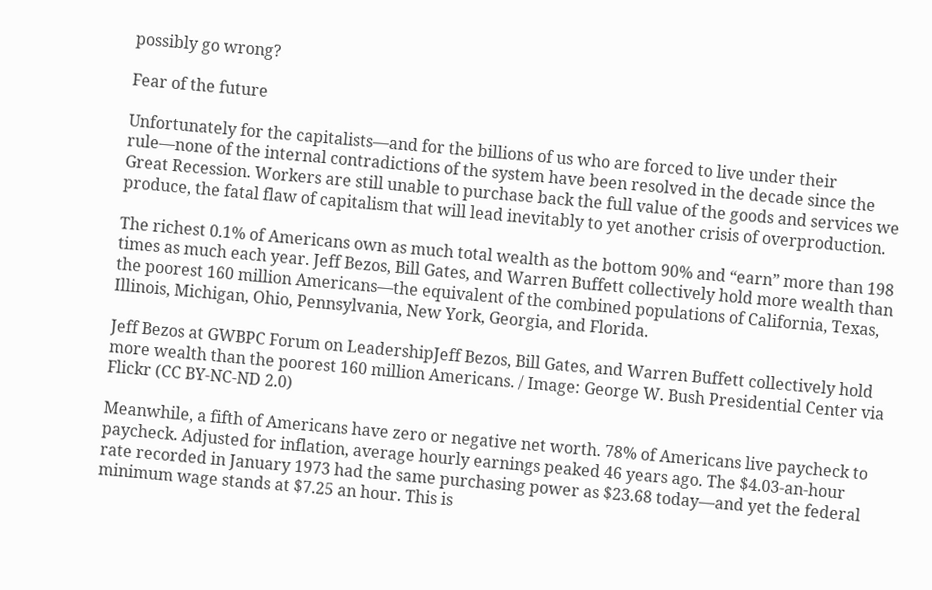possibly go wrong?

Fear of the future

Unfortunately for the capitalists—and for the billions of us who are forced to live under their rule—none of the internal contradictions of the system have been resolved in the decade since the Great Recession. Workers are still unable to purchase back the full value of the goods and services we produce, the fatal flaw of capitalism that will lead inevitably to yet another crisis of overproduction.

The richest 0.1% of Americans own as much total wealth as the bottom 90% and “earn” more than 198 times as much each year. Jeff Bezos, Bill Gates, and Warren Buffett collectively hold more wealth than the poorest 160 million Americans—the equivalent of the combined populations of California, Texas, Illinois, Michigan, Ohio, Pennsylvania, New York, Georgia, and Florida.

Jeff Bezos at GWBPC Forum on LeadershipJeff Bezos, Bill Gates, and Warren Buffett collectively hold more wealth than the poorest 160 million Americans. / Image: George W. Bush Presidential Center via Flickr (CC BY-NC-ND 2.0)

Meanwhile, a fifth of Americans have zero or negative net worth. 78% of Americans live paycheck to paycheck. Adjusted for inflation, average hourly earnings peaked 46 years ago. The $4.03-an-hour rate recorded in January 1973 had the same purchasing power as $23.68 today—and yet the federal minimum wage stands at $7.25 an hour. This is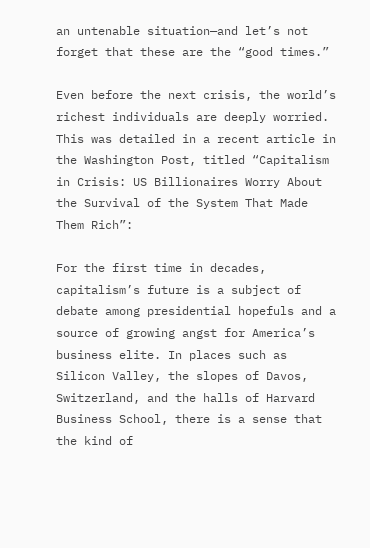an untenable situation—and let’s not forget that these are the “good times.”

Even before the next crisis, the world’s richest individuals are deeply worried. This was detailed in a recent article in the Washington Post, titled “Capitalism in Crisis: US Billionaires Worry About the Survival of the System That Made Them Rich”:

For the first time in decades, capitalism’s future is a subject of debate among presidential hopefuls and a source of growing angst for America’s business elite. In places such as Silicon Valley, the slopes of Davos, Switzerland, and the halls of Harvard Business School, there is a sense that the kind of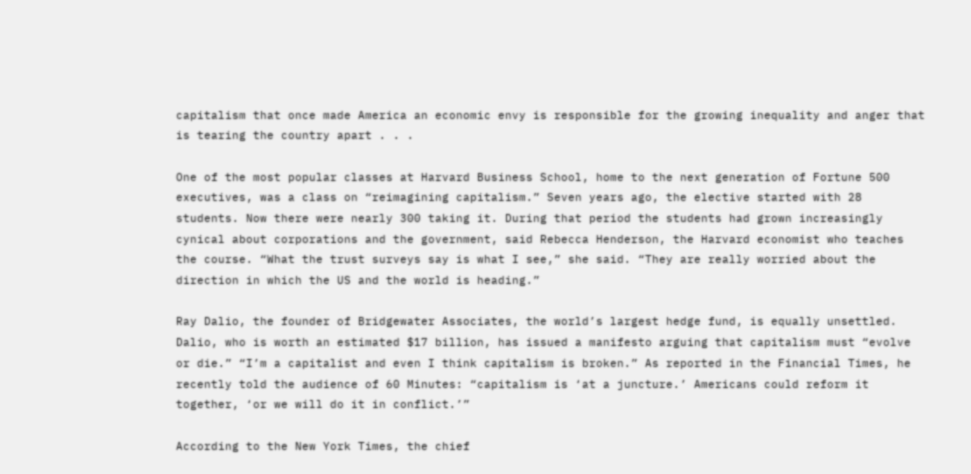capitalism that once made America an economic envy is responsible for the growing inequality and anger that is tearing the country apart . . .

One of the most popular classes at Harvard Business School, home to the next generation of Fortune 500 executives, was a class on “reimagining capitalism.” Seven years ago, the elective started with 28 students. Now there were nearly 300 taking it. During that period the students had grown increasingly cynical about corporations and the government, said Rebecca Henderson, the Harvard economist who teaches the course. “What the trust surveys say is what I see,” she said. “They are really worried about the direction in which the US and the world is heading.”

Ray Dalio, the founder of Bridgewater Associates, the world’s largest hedge fund, is equally unsettled. Dalio, who is worth an estimated $17 billion, has issued a manifesto arguing that capitalism must “evolve or die.” “I’m a capitalist and even I think capitalism is broken.” As reported in the Financial Times, he recently told the audience of 60 Minutes: “capitalism is ‘at a juncture.’ Americans could reform it together, ‘or we will do it in conflict.’”

According to the New York Times, the chief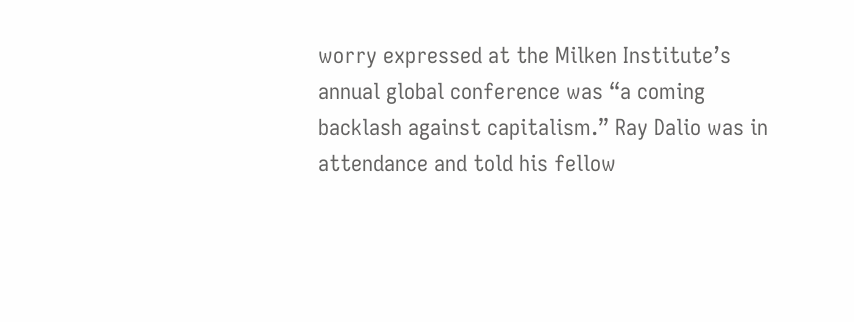worry expressed at the Milken Institute’s annual global conference was “a coming backlash against capitalism.” Ray Dalio was in attendance and told his fellow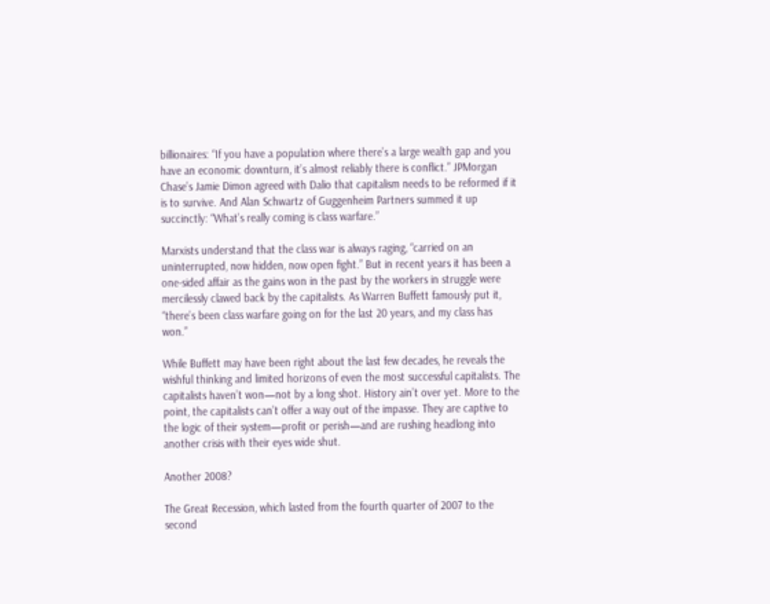billionaires: “If you have a population where there’s a large wealth gap and you have an economic downturn, it’s almost reliably there is conflict.” JPMorgan Chase’s Jamie Dimon agreed with Dalio that capitalism needs to be reformed if it is to survive. And Alan Schwartz of Guggenheim Partners summed it up succinctly: “What’s really coming is class warfare.”

Marxists understand that the class war is always raging, “carried on an uninterrupted, now hidden, now open fight.” But in recent years it has been a one-sided affair as the gains won in the past by the workers in struggle were mercilessly clawed back by the capitalists. As Warren Buffett famously put it, “there’s been class warfare going on for the last 20 years, and my class has won.”

While Buffett may have been right about the last few decades, he reveals the wishful thinking and limited horizons of even the most successful capitalists. The capitalists haven’t won—not by a long shot. History ain’t over yet. More to the point, the capitalists can’t offer a way out of the impasse. They are captive to the logic of their system—profit or perish—and are rushing headlong into another crisis with their eyes wide shut.

Another 2008?

The Great Recession, which lasted from the fourth quarter of 2007 to the second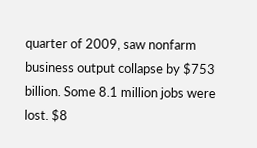quarter of 2009, saw nonfarm business output collapse by $753 billion. Some 8.1 million jobs were lost. $8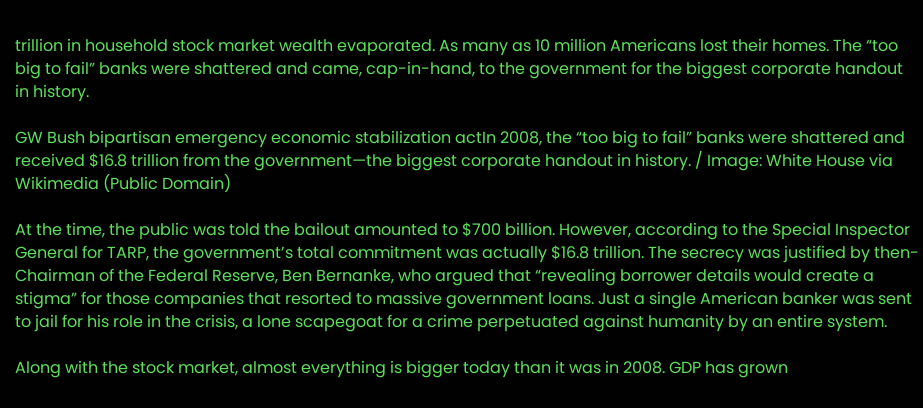trillion in household stock market wealth evaporated. As many as 10 million Americans lost their homes. The “too big to fail” banks were shattered and came, cap-in-hand, to the government for the biggest corporate handout in history.

GW Bush bipartisan emergency economic stabilization actIn 2008, the “too big to fail” banks were shattered and received $16.8 trillion from the government—the biggest corporate handout in history. / Image: White House via Wikimedia (Public Domain)

At the time, the public was told the bailout amounted to $700 billion. However, according to the Special Inspector General for TARP, the government’s total commitment was actually $16.8 trillion. The secrecy was justified by then-Chairman of the Federal Reserve, Ben Bernanke, who argued that “revealing borrower details would create a stigma” for those companies that resorted to massive government loans. Just a single American banker was sent to jail for his role in the crisis, a lone scapegoat for a crime perpetuated against humanity by an entire system.

Along with the stock market, almost everything is bigger today than it was in 2008. GDP has grown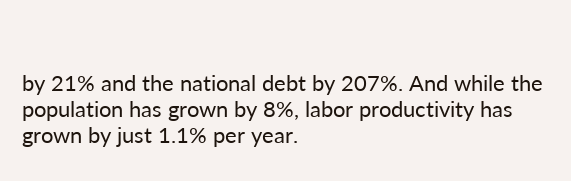by 21% and the national debt by 207%. And while the population has grown by 8%, labor productivity has grown by just 1.1% per year.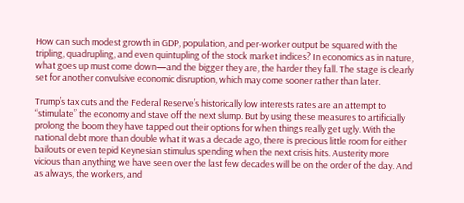How can such modest growth in GDP, population, and per-worker output be squared with the tripling, quadrupling, and even quintupling of the stock market indices? In economics as in nature, what goes up must come down—and the bigger they are, the harder they fall. The stage is clearly set for another convulsive economic disruption, which may come sooner rather than later.

Trump’s tax cuts and the Federal Reserve’s historically low interests rates are an attempt to “stimulate” the economy and stave off the next slump. But by using these measures to artificially prolong the boom they have tapped out their options for when things really get ugly. With the national debt more than double what it was a decade ago, there is precious little room for either bailouts or even tepid Keynesian stimulus spending when the next crisis hits. Austerity more vicious than anything we have seen over the last few decades will be on the order of the day. And as always, the workers, and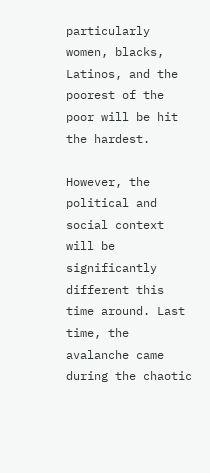particularly women, blacks, Latinos, and the poorest of the poor will be hit the hardest.

However, the political and social context will be significantly different this time around. Last time, the avalanche came during the chaotic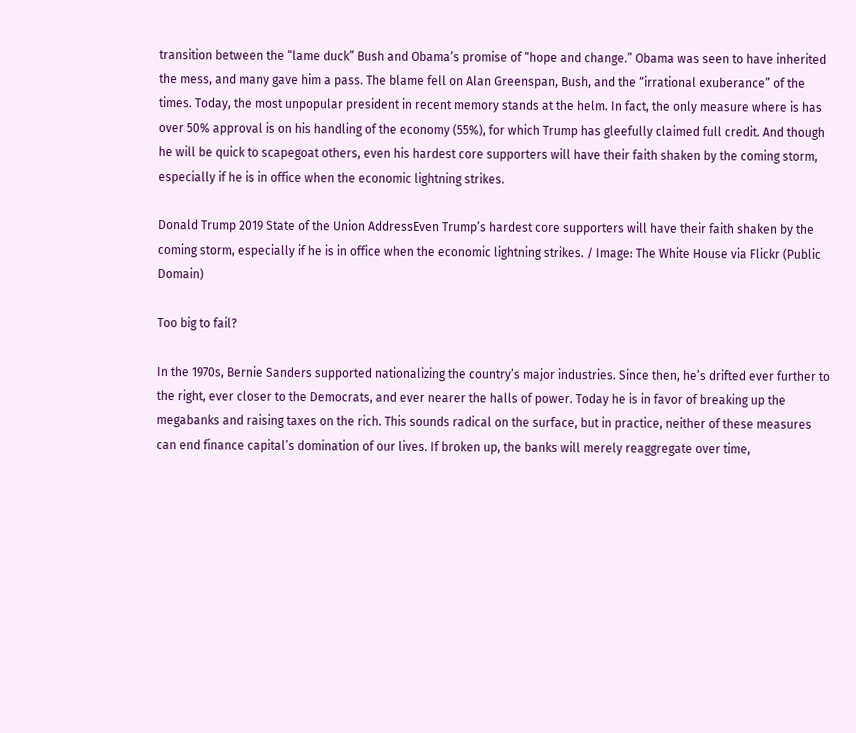transition between the “lame duck” Bush and Obama’s promise of “hope and change.” Obama was seen to have inherited the mess, and many gave him a pass. The blame fell on Alan Greenspan, Bush, and the “irrational exuberance” of the times. Today, the most unpopular president in recent memory stands at the helm. In fact, the only measure where is has over 50% approval is on his handling of the economy (55%), for which Trump has gleefully claimed full credit. And though he will be quick to scapegoat others, even his hardest core supporters will have their faith shaken by the coming storm, especially if he is in office when the economic lightning strikes.

Donald Trump 2019 State of the Union AddressEven Trump’s hardest core supporters will have their faith shaken by the coming storm, especially if he is in office when the economic lightning strikes. / Image: The White House via Flickr (Public Domain)

Too big to fail?

In the 1970s, Bernie Sanders supported nationalizing the country’s major industries. Since then, he’s drifted ever further to the right, ever closer to the Democrats, and ever nearer the halls of power. Today he is in favor of breaking up the megabanks and raising taxes on the rich. This sounds radical on the surface, but in practice, neither of these measures can end finance capital’s domination of our lives. If broken up, the banks will merely reaggregate over time,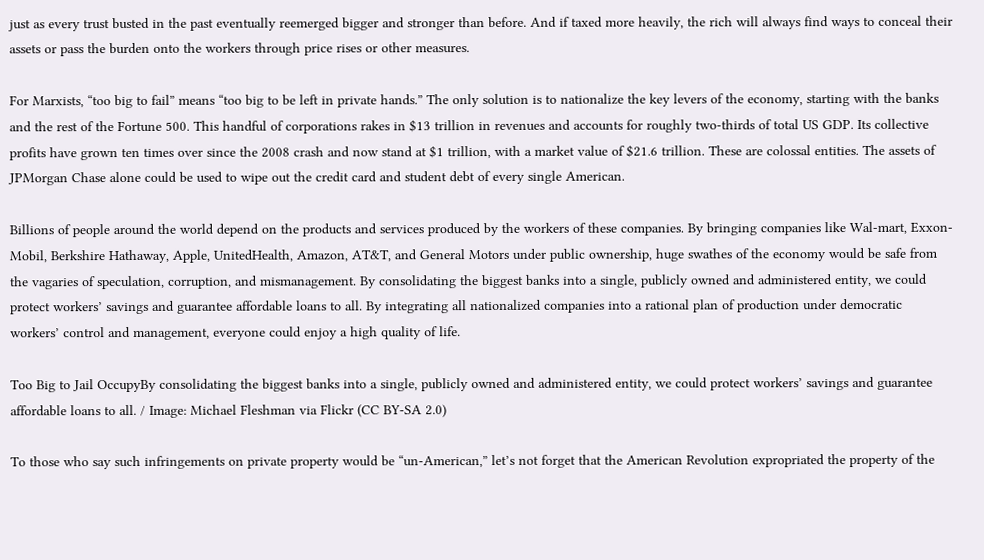just as every trust busted in the past eventually reemerged bigger and stronger than before. And if taxed more heavily, the rich will always find ways to conceal their assets or pass the burden onto the workers through price rises or other measures.

For Marxists, “too big to fail” means “too big to be left in private hands.” The only solution is to nationalize the key levers of the economy, starting with the banks and the rest of the Fortune 500. This handful of corporations rakes in $13 trillion in revenues and accounts for roughly two-thirds of total US GDP. Its collective profits have grown ten times over since the 2008 crash and now stand at $1 trillion, with a market value of $21.6 trillion. These are colossal entities. The assets of JPMorgan Chase alone could be used to wipe out the credit card and student debt of every single American.

Billions of people around the world depend on the products and services produced by the workers of these companies. By bringing companies like Wal-mart, Exxon-Mobil, Berkshire Hathaway, Apple, UnitedHealth, Amazon, AT&T, and General Motors under public ownership, huge swathes of the economy would be safe from the vagaries of speculation, corruption, and mismanagement. By consolidating the biggest banks into a single, publicly owned and administered entity, we could protect workers’ savings and guarantee affordable loans to all. By integrating all nationalized companies into a rational plan of production under democratic workers’ control and management, everyone could enjoy a high quality of life.

Too Big to Jail OccupyBy consolidating the biggest banks into a single, publicly owned and administered entity, we could protect workers’ savings and guarantee affordable loans to all. / Image: Michael Fleshman via Flickr (CC BY-SA 2.0)

To those who say such infringements on private property would be “un-American,” let’s not forget that the American Revolution expropriated the property of the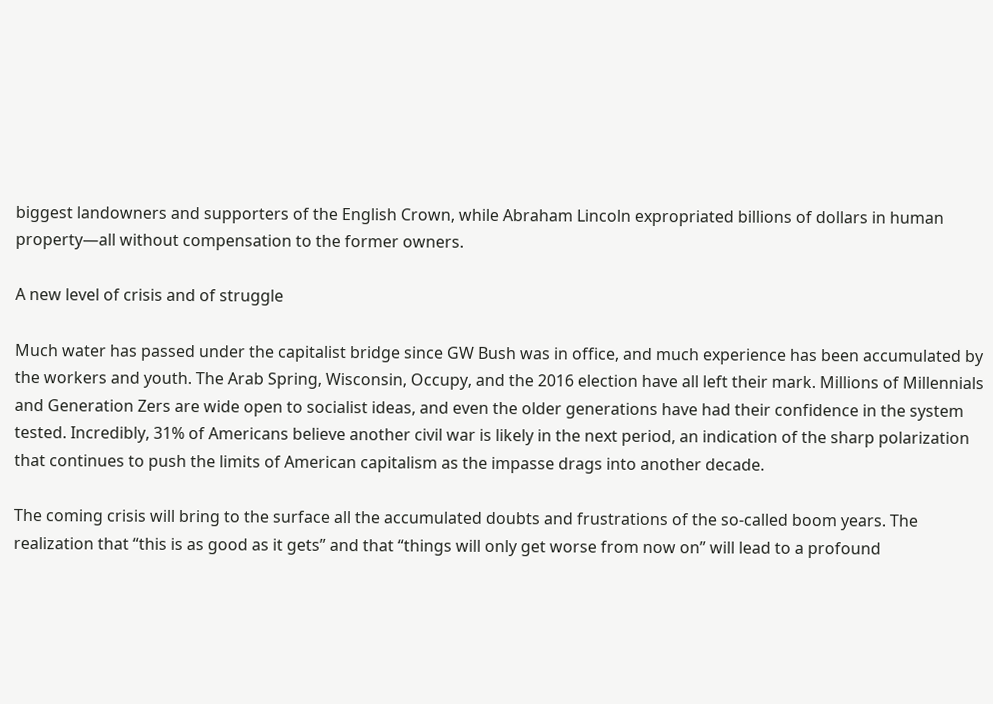biggest landowners and supporters of the English Crown, while Abraham Lincoln expropriated billions of dollars in human property—all without compensation to the former owners.

A new level of crisis and of struggle

Much water has passed under the capitalist bridge since GW Bush was in office, and much experience has been accumulated by the workers and youth. The Arab Spring, Wisconsin, Occupy, and the 2016 election have all left their mark. Millions of Millennials and Generation Zers are wide open to socialist ideas, and even the older generations have had their confidence in the system tested. Incredibly, 31% of Americans believe another civil war is likely in the next period, an indication of the sharp polarization that continues to push the limits of American capitalism as the impasse drags into another decade.

The coming crisis will bring to the surface all the accumulated doubts and frustrations of the so-called boom years. The realization that “this is as good as it gets” and that “things will only get worse from now on” will lead to a profound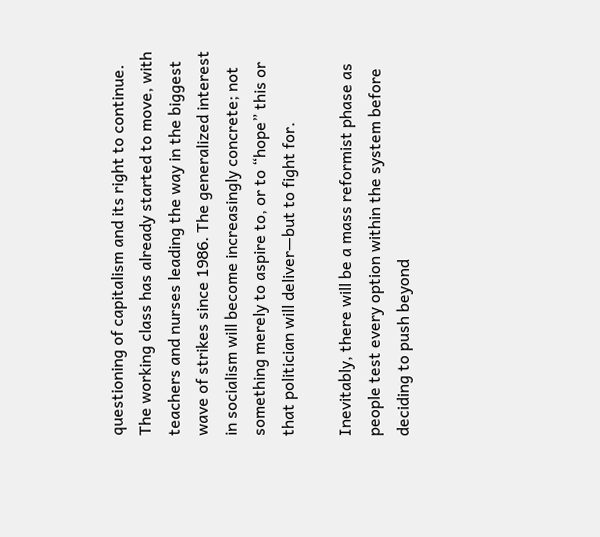questioning of capitalism and its right to continue. The working class has already started to move, with teachers and nurses leading the way in the biggest wave of strikes since 1986. The generalized interest in socialism will become increasingly concrete; not something merely to aspire to, or to “hope” this or that politician will deliver—but to fight for.

Inevitably, there will be a mass reformist phase as people test every option within the system before deciding to push beyond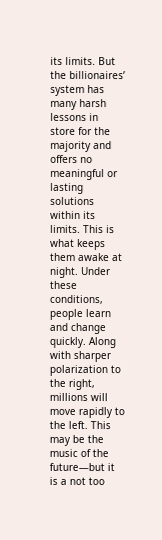its limits. But the billionaires’ system has many harsh lessons in store for the majority and offers no meaningful or lasting solutions within its limits. This is what keeps them awake at night. Under these conditions, people learn and change quickly. Along with sharper polarization to the right, millions will move rapidly to the left. This may be the music of the future—but it is a not too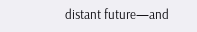distant future—and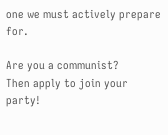one we must actively prepare for.

Are you a communist?
Then apply to join your party!